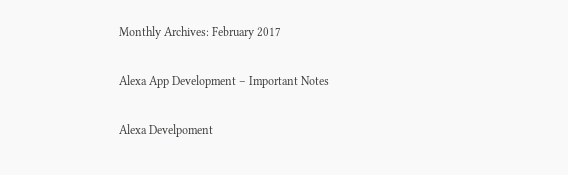Monthly Archives: February 2017

Alexa App Development – Important Notes

Alexa Develpoment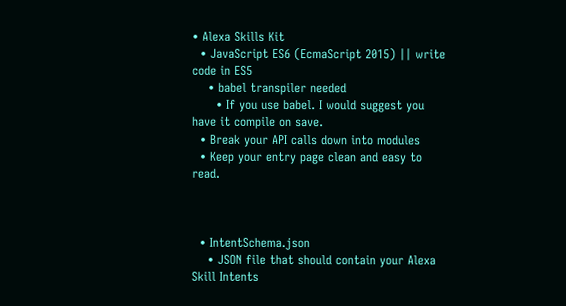• Alexa Skills Kit
  • JavaScript ES6 (EcmaScript 2015) || write code in ES5
    • babel transpiler needed
      • If you use babel. I would suggest you have it compile on save.
  • Break your API calls down into modules
  • Keep your entry page clean and easy to read.



  • IntentSchema.json
    • JSON file that should contain your Alexa Skill Intents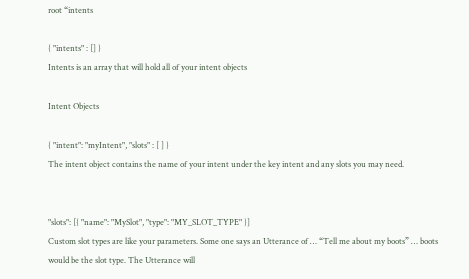root “intents

{ "intents" : [] }
Intents is an array that will hold all of your intent objects

Intent Objects

{ "intent": "myIntent", "slots" : [ ] }
The intent object contains the name of your intent under the key intent and any slots you may need.


"slots": [{ "name": "MySlot", "type": "MY_SLOT_TYPE" }]
Custom slot types are like your parameters. Some one says an Utterance of … “Tell me about my boots” … boots would be the slot type. The Utterance will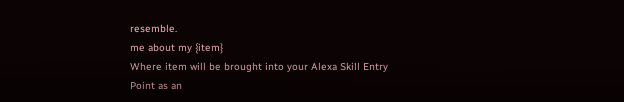resemble.
me about my {item}
Where item will be brought into your Alexa Skill Entry Point as an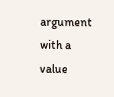argument with a value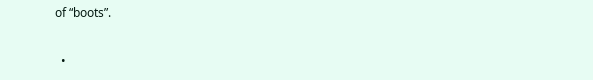of “boots”.

  •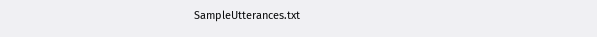SampleUtterances.txt